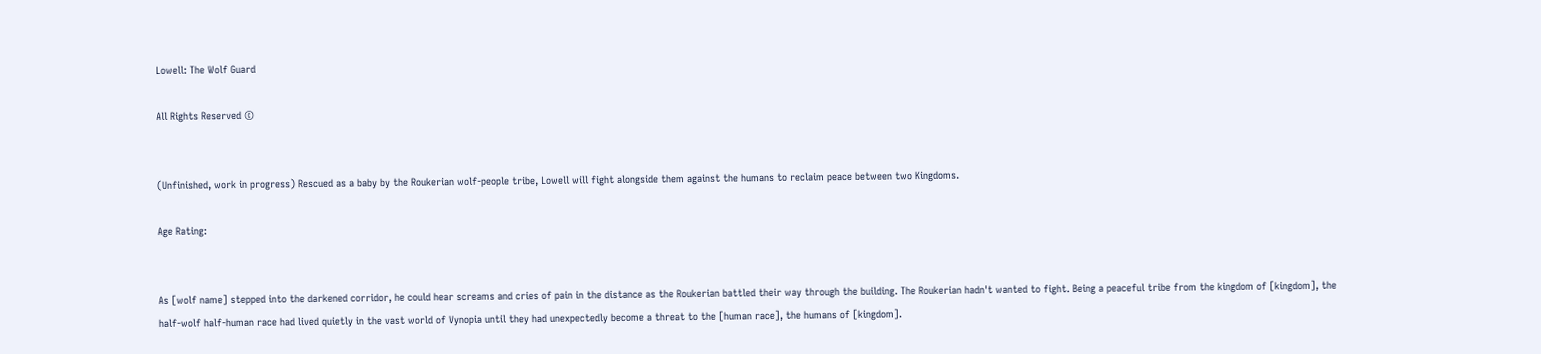Lowell: The Wolf Guard

All Rights Reserved ©


(Unfinished, work in progress) Rescued as a baby by the Roukerian wolf-people tribe, Lowell will fight alongside them against the humans to reclaim peace between two Kingdoms.

Age Rating:


As [wolf name] stepped into the darkened corridor, he could hear screams and cries of pain in the distance as the Roukerian battled their way through the building. The Roukerian hadn't wanted to fight. Being a peaceful tribe from the kingdom of [kingdom], the half-wolf half-human race had lived quietly in the vast world of Vynopia until they had unexpectedly become a threat to the [human race], the humans of [kingdom].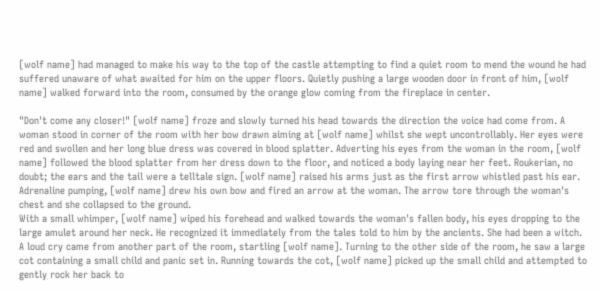[wolf name] had managed to make his way to the top of the castle attempting to find a quiet room to mend the wound he had suffered unaware of what awaited for him on the upper floors. Quietly pushing a large wooden door in front of him, [wolf name] walked forward into the room, consumed by the orange glow coming from the fireplace in center.

"Don't come any closer!" [wolf name] froze and slowly turned his head towards the direction the voice had come from. A woman stood in corner of the room with her bow drawn aiming at [wolf name] whilst she wept uncontrollably. Her eyes were red and swollen and her long blue dress was covered in blood splatter. Adverting his eyes from the woman in the room, [wolf name] followed the blood splatter from her dress down to the floor, and noticed a body laying near her feet. Roukerian, no doubt; the ears and the tail were a telltale sign. [wolf name] raised his arms just as the first arrow whistled past his ear. Adrenaline pumping, [wolf name] drew his own bow and fired an arrow at the woman. The arrow tore through the woman's chest and she collapsed to the ground.
With a small whimper, [wolf name] wiped his forehead and walked towards the woman's fallen body, his eyes dropping to the large amulet around her neck. He recognized it immediately from the tales told to him by the ancients. She had been a witch.
A loud cry came from another part of the room, startling [wolf name]. Turning to the other side of the room, he saw a large cot containing a small child and panic set in. Running towards the cot, [wolf name] picked up the small child and attempted to gently rock her back to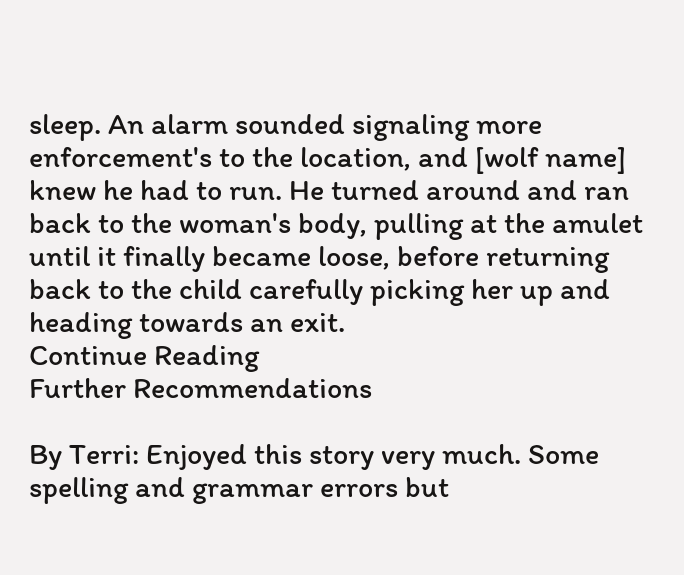sleep. An alarm sounded signaling more enforcement's to the location, and [wolf name] knew he had to run. He turned around and ran back to the woman's body, pulling at the amulet until it finally became loose, before returning back to the child carefully picking her up and heading towards an exit.
Continue Reading
Further Recommendations

By Terri: Enjoyed this story very much. Some spelling and grammar errors but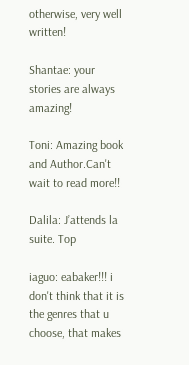otherwise, very well written!

Shantae: your stories are always amazing!

Toni: Amazing book and Author.Can't wait to read more!!

Dalila: J’attends la suite. Top

iaguo: eabaker!!! i don't think that it is the genres that u choose, that makes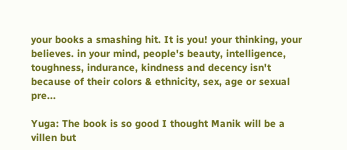your books a smashing hit. It is you! your thinking, your believes. in your mind, people's beauty, intelligence, toughness, indurance, kindness and decency isn't because of their colors & ethnicity, sex, age or sexual pre...

Yuga: The book is so good I thought Manik will be a villen but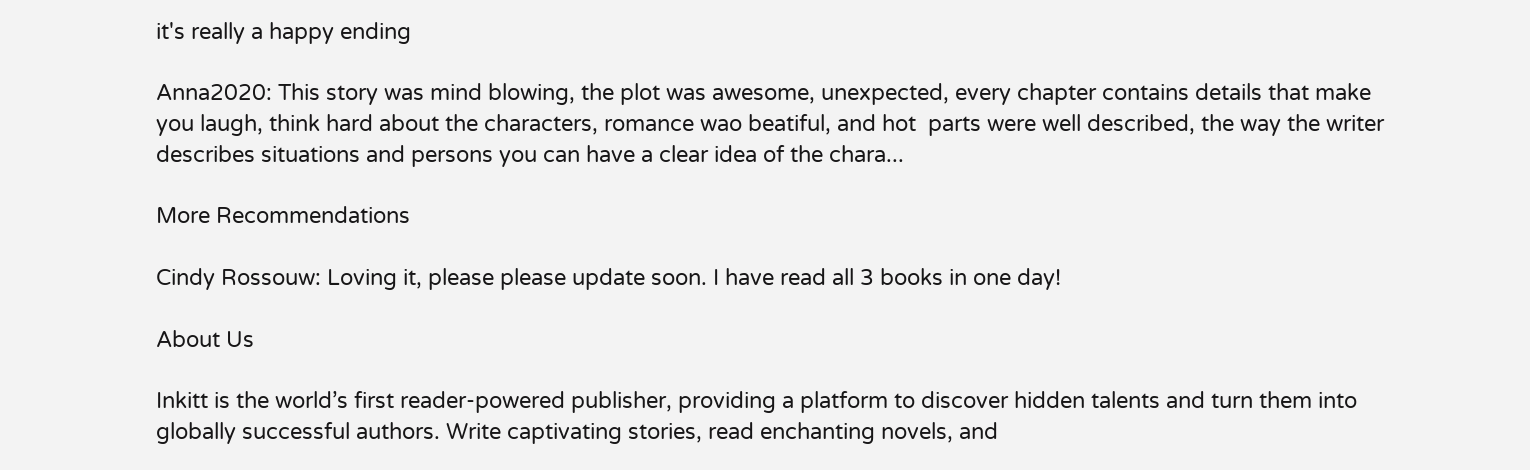it's really a happy ending

Anna2020: This story was mind blowing, the plot was awesome, unexpected, every chapter contains details that make you laugh, think hard about the characters, romance wao beatiful, and hot  parts were well described, the way the writer describes situations and persons you can have a clear idea of the chara...

More Recommendations

Cindy Rossouw: Loving it, please please update soon. I have read all 3 books in one day!

About Us

Inkitt is the world’s first reader-powered publisher, providing a platform to discover hidden talents and turn them into globally successful authors. Write captivating stories, read enchanting novels, and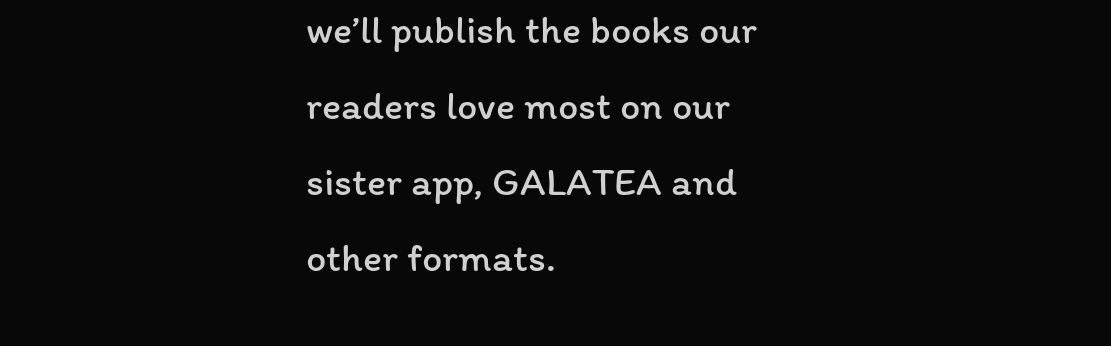we’ll publish the books our readers love most on our sister app, GALATEA and other formats.